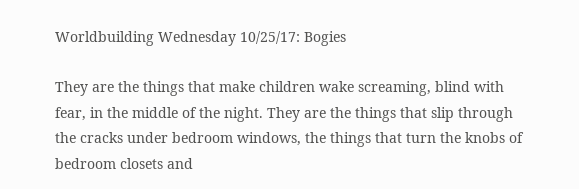Worldbuilding Wednesday 10/25/17: Bogies

They are the things that make children wake screaming, blind with fear, in the middle of the night. They are the things that slip through the cracks under bedroom windows, the things that turn the knobs of bedroom closets and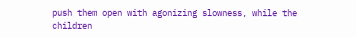push them open with agonizing slowness, while the children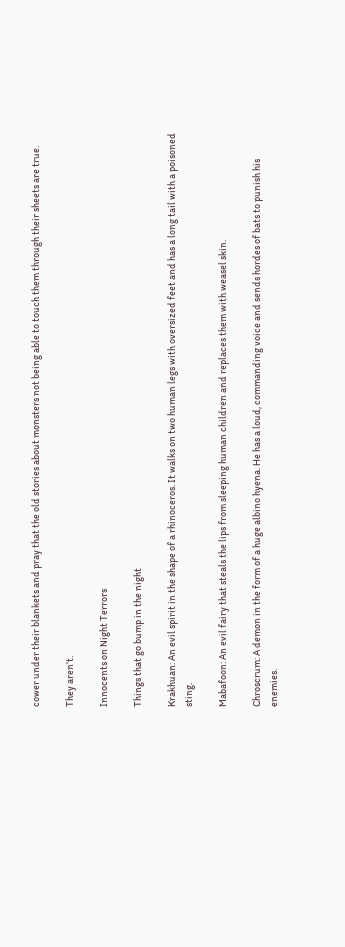cower under their blankets and pray that the old stories about monsters not being able to touch them through their sheets are true.

They aren’t.

Innocents on Night Terrors

Things that go bump in the night

Krakhuan: An evil spirit in the shape of a rhinoceros. It walks on two human legs with oversized feet and has a long tail with a poisoned sting.

Mabafoon: An evil fairy that steals the lips from sleeping human children and replaces them with weasel skin.

Chroscrum: A demon in the form of a huge albino hyena. He has a loud, commanding voice and sends hordes of bats to punish his enemies.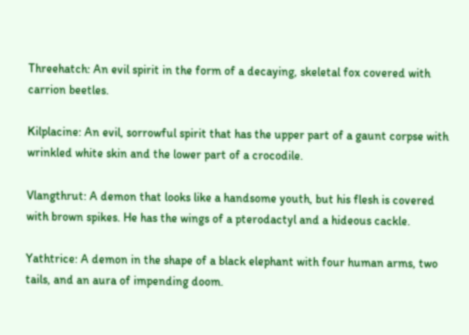Threehatch: An evil spirit in the form of a decaying, skeletal fox covered with carrion beetles.

Kilplacine: An evil, sorrowful spirit that has the upper part of a gaunt corpse with wrinkled white skin and the lower part of a crocodile.

Vlangthrut: A demon that looks like a handsome youth, but his flesh is covered with brown spikes. He has the wings of a pterodactyl and a hideous cackle.

Yathtrice: A demon in the shape of a black elephant with four human arms, two tails, and an aura of impending doom.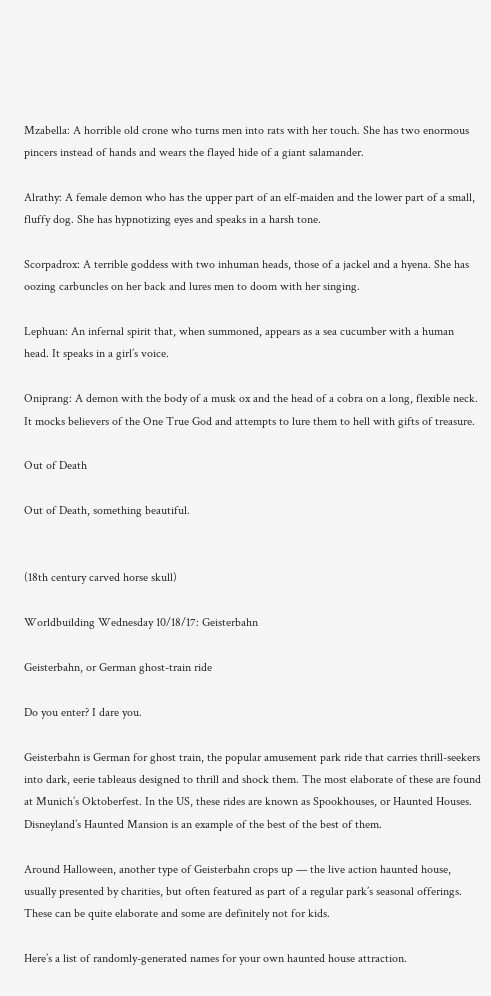Mzabella: A horrible old crone who turns men into rats with her touch. She has two enormous pincers instead of hands and wears the flayed hide of a giant salamander.

Alrathy: A female demon who has the upper part of an elf-maiden and the lower part of a small, fluffy dog. She has hypnotizing eyes and speaks in a harsh tone.

Scorpadrox: A terrible goddess with two inhuman heads, those of a jackel and a hyena. She has oozing carbuncles on her back and lures men to doom with her singing.

Lephuan: An infernal spirit that, when summoned, appears as a sea cucumber with a human head. It speaks in a girl’s voice.

Oniprang: A demon with the body of a musk ox and the head of a cobra on a long, flexible neck. It mocks believers of the One True God and attempts to lure them to hell with gifts of treasure.

Out of Death

Out of Death, something beautiful.


(18th century carved horse skull)

Worldbuilding Wednesday 10/18/17: Geisterbahn

Geisterbahn, or German ghost-train ride

Do you enter? I dare you.

Geisterbahn is German for ghost train, the popular amusement park ride that carries thrill-seekers into dark, eerie tableaus designed to thrill and shock them. The most elaborate of these are found at Munich’s Oktoberfest. In the US, these rides are known as Spookhouses, or Haunted Houses. Disneyland’s Haunted Mansion is an example of the best of the best of them.

Around Halloween, another type of Geisterbahn crops up — the live action haunted house, usually presented by charities, but often featured as part of a regular park’s seasonal offerings. These can be quite elaborate and some are definitely not for kids.

Here’s a list of randomly-generated names for your own haunted house attraction.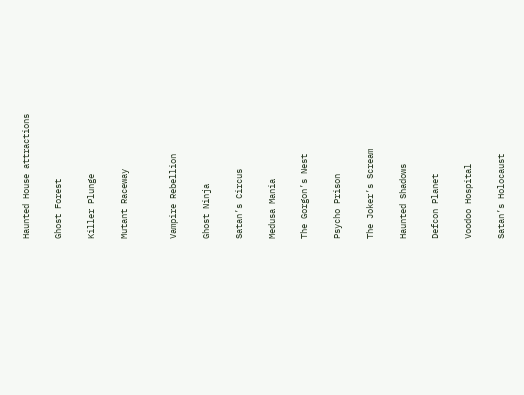Haunted House attractions

Ghost Forest

Killer Plunge

Mutant Raceway


Vampire Rebellion

Ghost Ninja

Satan’s Circus

Medusa Mania

The Gorgon’s Nest

Psycho Prison

The Joker’s Scream

Haunted Shadows

Defcon Planet

Voodoo Hospital

Satan’s Holocaust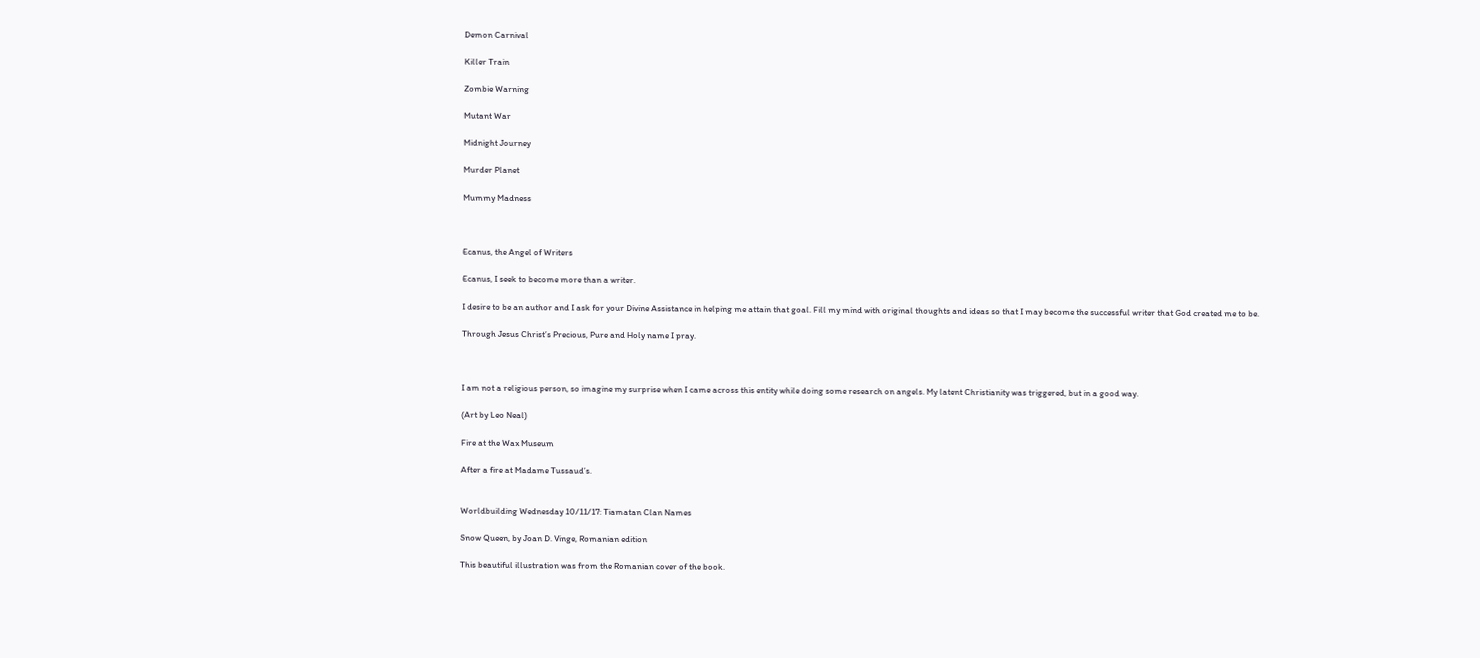Demon Carnival

Killer Train

Zombie Warning

Mutant War

Midnight Journey

Murder Planet

Mummy Madness



Ecanus, the Angel of Writers

Ecanus, I seek to become more than a writer.

I desire to be an author and I ask for your Divine Assistance in helping me attain that goal. Fill my mind with original thoughts and ideas so that I may become the successful writer that God created me to be.

Through Jesus Christ’s Precious, Pure and Holy name I pray.



I am not a religious person, so imagine my surprise when I came across this entity while doing some research on angels. My latent Christianity was triggered, but in a good way.

(Art by Leo Neal)

Fire at the Wax Museum

After a fire at Madame Tussaud’s.


Worldbuilding Wednesday 10/11/17: Tiamatan Clan Names

Snow Queen, by Joan D. Vinge, Romanian edition

This beautiful illustration was from the Romanian cover of the book.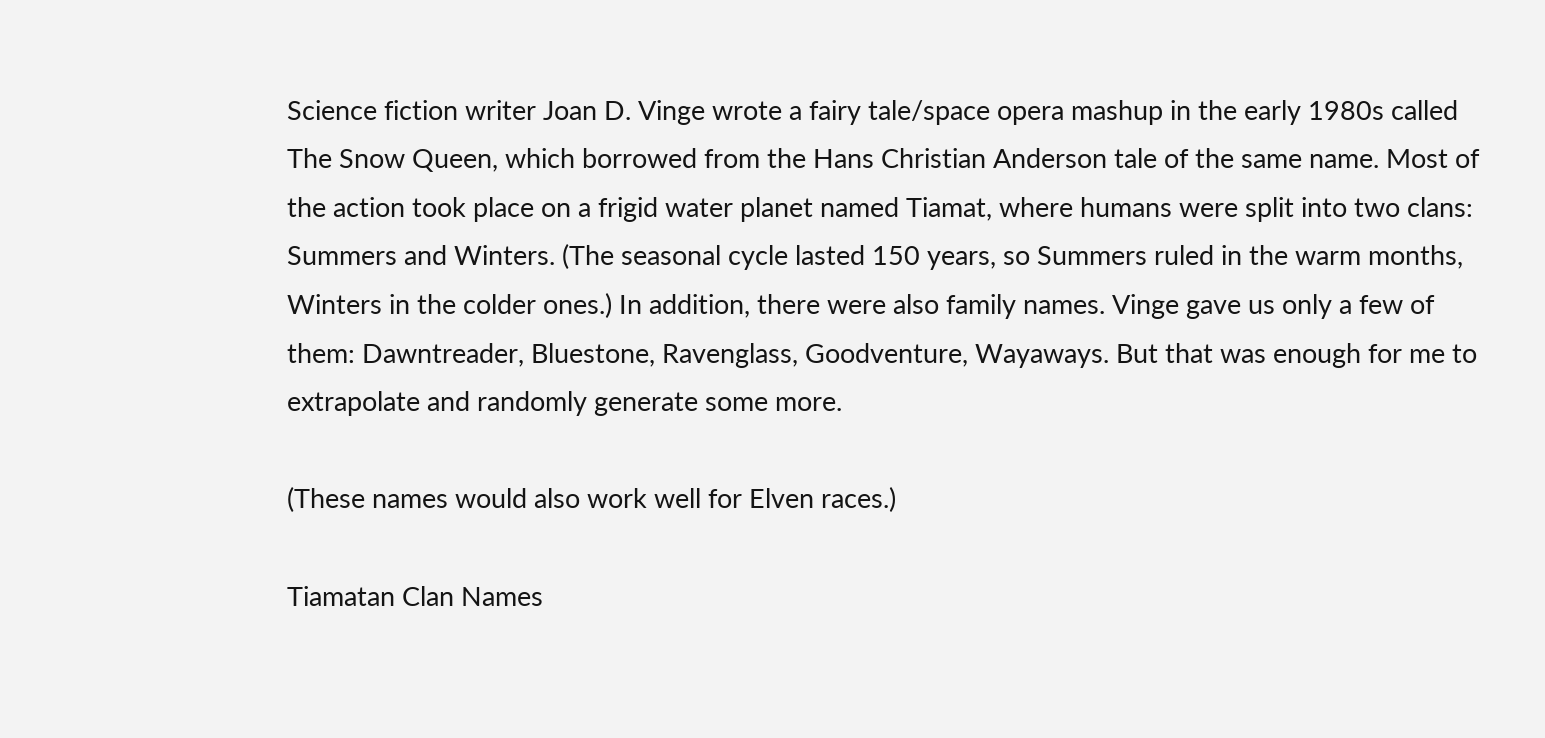Science fiction writer Joan D. Vinge wrote a fairy tale/space opera mashup in the early 1980s called The Snow Queen, which borrowed from the Hans Christian Anderson tale of the same name. Most of the action took place on a frigid water planet named Tiamat, where humans were split into two clans: Summers and Winters. (The seasonal cycle lasted 150 years, so Summers ruled in the warm months, Winters in the colder ones.) In addition, there were also family names. Vinge gave us only a few of them: Dawntreader, Bluestone, Ravenglass, Goodventure, Wayaways. But that was enough for me to extrapolate and randomly generate some more.

(These names would also work well for Elven races.)

Tiamatan Clan Names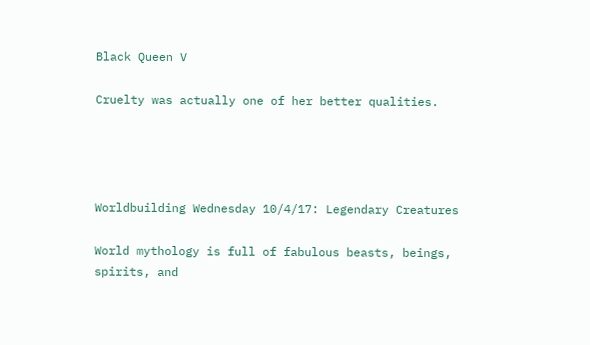Black Queen V

Cruelty was actually one of her better qualities.




Worldbuilding Wednesday 10/4/17: Legendary Creatures

World mythology is full of fabulous beasts, beings, spirits, and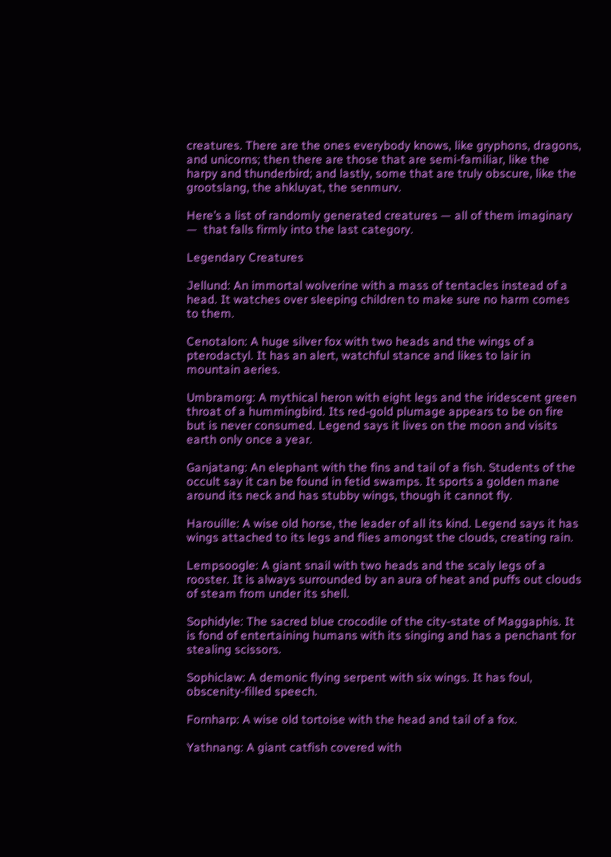creatures. There are the ones everybody knows, like gryphons, dragons, and unicorns; then there are those that are semi-familiar, like the harpy and thunderbird; and lastly, some that are truly obscure, like the grootslang, the ahkluyat, the senmurv.

Here’s a list of randomly generated creatures — all of them imaginary —  that falls firmly into the last category.

Legendary Creatures

Jellund: An immortal wolverine with a mass of tentacles instead of a head. It watches over sleeping children to make sure no harm comes to them.

Cenotalon: A huge silver fox with two heads and the wings of a pterodactyl. It has an alert, watchful stance and likes to lair in mountain aeries.

Umbramorg: A mythical heron with eight legs and the iridescent green throat of a hummingbird. Its red-gold plumage appears to be on fire but is never consumed. Legend says it lives on the moon and visits earth only once a year.

Ganjatang: An elephant with the fins and tail of a fish. Students of the occult say it can be found in fetid swamps. It sports a golden mane around its neck and has stubby wings, though it cannot fly.

Harouille: A wise old horse, the leader of all its kind. Legend says it has wings attached to its legs and flies amongst the clouds, creating rain.

Lempsoogle: A giant snail with two heads and the scaly legs of a rooster. It is always surrounded by an aura of heat and puffs out clouds of steam from under its shell.

Sophidyle: The sacred blue crocodile of the city-state of Maggaphis. It is fond of entertaining humans with its singing and has a penchant for stealing scissors.

Sophiclaw: A demonic flying serpent with six wings. It has foul, obscenity-filled speech.

Fornharp: A wise old tortoise with the head and tail of a fox.

Yathnang: A giant catfish covered with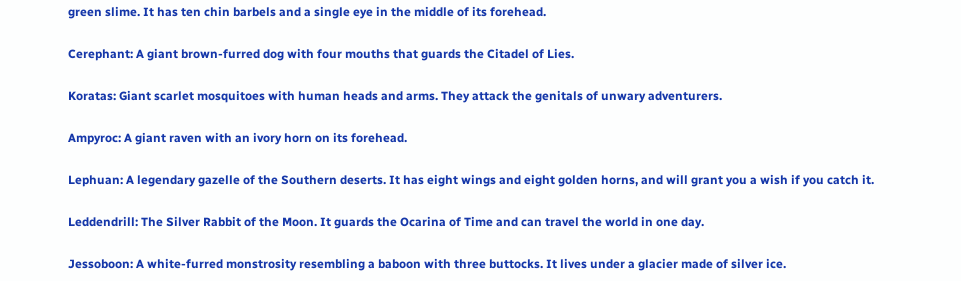green slime. It has ten chin barbels and a single eye in the middle of its forehead.

Cerephant: A giant brown-furred dog with four mouths that guards the Citadel of Lies.

Koratas: Giant scarlet mosquitoes with human heads and arms. They attack the genitals of unwary adventurers.

Ampyroc: A giant raven with an ivory horn on its forehead.

Lephuan: A legendary gazelle of the Southern deserts. It has eight wings and eight golden horns, and will grant you a wish if you catch it.

Leddendrill: The Silver Rabbit of the Moon. It guards the Ocarina of Time and can travel the world in one day.

Jessoboon: A white-furred monstrosity resembling a baboon with three buttocks. It lives under a glacier made of silver ice.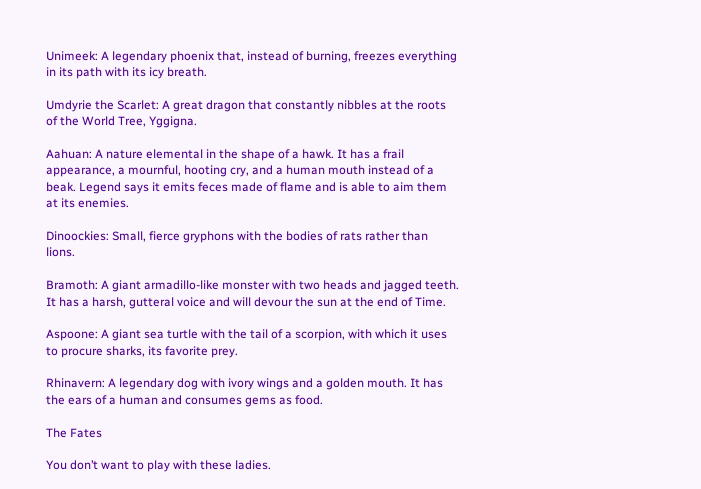Unimeek: A legendary phoenix that, instead of burning, freezes everything in its path with its icy breath.

Umdyrie the Scarlet: A great dragon that constantly nibbles at the roots of the World Tree, Yggigna.

Aahuan: A nature elemental in the shape of a hawk. It has a frail appearance, a mournful, hooting cry, and a human mouth instead of a beak. Legend says it emits feces made of flame and is able to aim them at its enemies.

Dinoockies: Small, fierce gryphons with the bodies of rats rather than lions.

Bramoth: A giant armadillo-like monster with two heads and jagged teeth. It has a harsh, gutteral voice and will devour the sun at the end of Time.

Aspoone: A giant sea turtle with the tail of a scorpion, with which it uses to procure sharks, its favorite prey.

Rhinavern: A legendary dog with ivory wings and a golden mouth. It has the ears of a human and consumes gems as food.

The Fates

You don’t want to play with these ladies.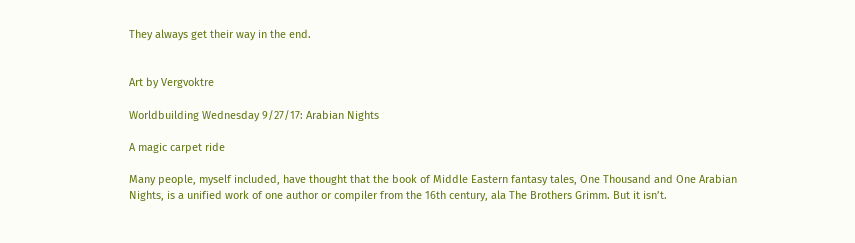They always get their way in the end.


Art by Vergvoktre

Worldbuilding Wednesday 9/27/17: Arabian Nights

A magic carpet ride

Many people, myself included, have thought that the book of Middle Eastern fantasy tales, One Thousand and One Arabian Nights, is a unified work of one author or compiler from the 16th century, ala The Brothers Grimm. But it isn’t.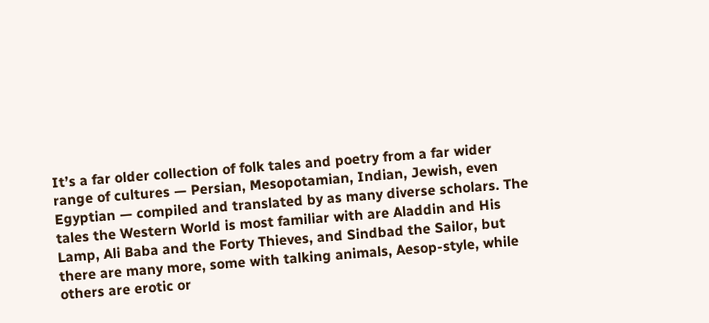It’s a far older collection of folk tales and poetry from a far wider range of cultures — Persian, Mesopotamian, Indian, Jewish, even Egyptian — compiled and translated by as many diverse scholars. The tales the Western World is most familiar with are Aladdin and His Lamp, Ali Baba and the Forty Thieves, and Sindbad the Sailor, but there are many more, some with talking animals, Aesop-style, while others are erotic or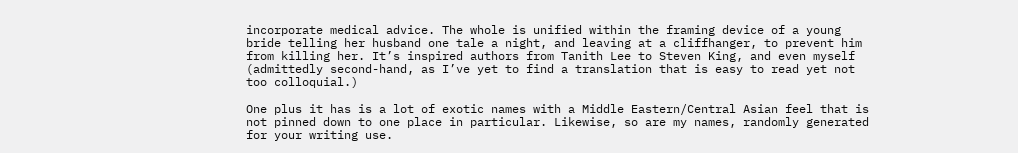incorporate medical advice. The whole is unified within the framing device of a young bride telling her husband one tale a night, and leaving at a cliffhanger, to prevent him from killing her. It’s inspired authors from Tanith Lee to Steven King, and even myself (admittedly second-hand, as I’ve yet to find a translation that is easy to read yet not too colloquial.)

One plus it has is a lot of exotic names with a Middle Eastern/Central Asian feel that is not pinned down to one place in particular. Likewise, so are my names, randomly generated for your writing use.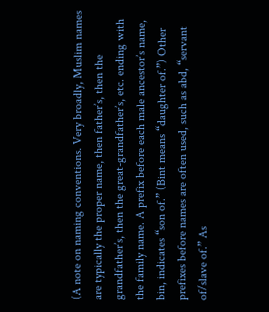(A note on naming conventions. Very broadly, Muslim names are typically the proper name, then father’s, then the grandfather’s, then the great-grandfather’s, etc. ending with the family name. A prefix before each male ancestor’s name, bin, indicates “son of.” (Bint means “daughter of.”) Other prefixes before names are often used, such as abd, “servant of/slave of.” As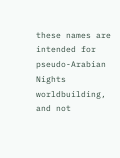these names are intended for pseudo-Arabian Nights worldbuilding, and not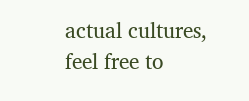actual cultures, feel free to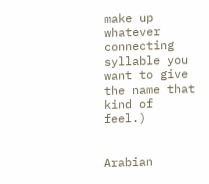make up whatever connecting syllable you want to give the name that kind of feel.)


Arabian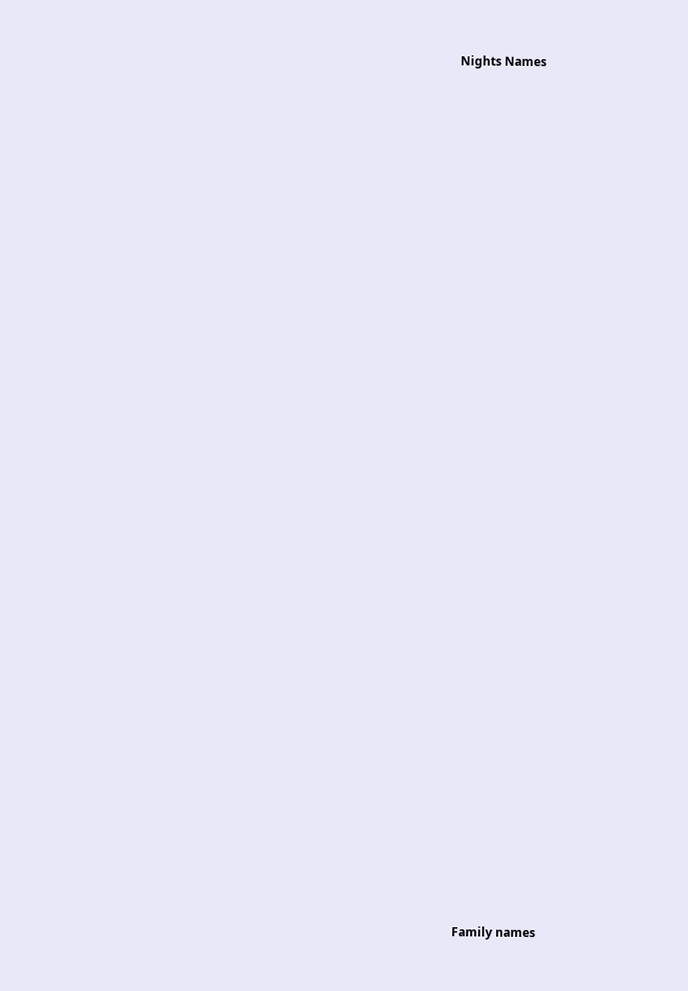Nights Names











































Family names